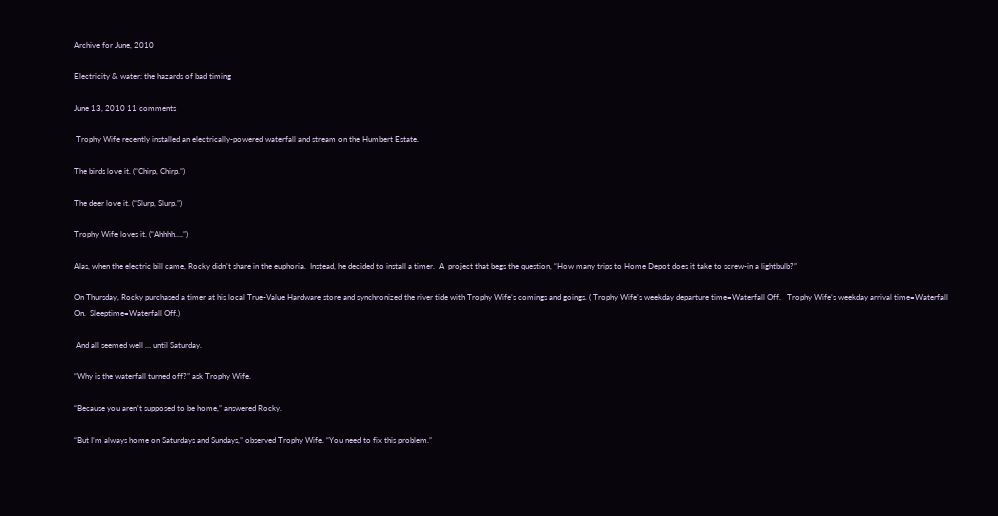Archive for June, 2010

Electricity & water: the hazards of bad timing

June 13, 2010 11 comments

 Trophy Wife recently installed an electrically-powered waterfall and stream on the Humbert Estate.

The birds love it. (“Chirp, Chirp.”)

The deer love it. (“Slurp, Slurp.”)

Trophy Wife loves it. (“Ahhhh….”)

Alas, when the electric bill came, Rocky didn’t share in the euphoria.  Instead, he decided to install a timer.  A  project that begs the question, “How many trips to Home Depot does it take to screw-in a lightbulb?”

On Thursday, Rocky purchased a timer at his local True-Value Hardware store and synchronized the river tide with Trophy Wife’s comings and goings. ( Trophy Wife’s weekday departure time=Waterfall Off.   Trophy Wife’s weekday arrival time=Waterfall On.  Sleeptime=Waterfall Off.)

 And all seemed well … until Saturday.

“Why is the waterfall turned off?” ask Trophy Wife.

“Because you aren’t supposed to be home,” answered Rocky.

“But I’m always home on Saturdays and Sundays,” observed Trophy Wife. “You need to fix this problem.”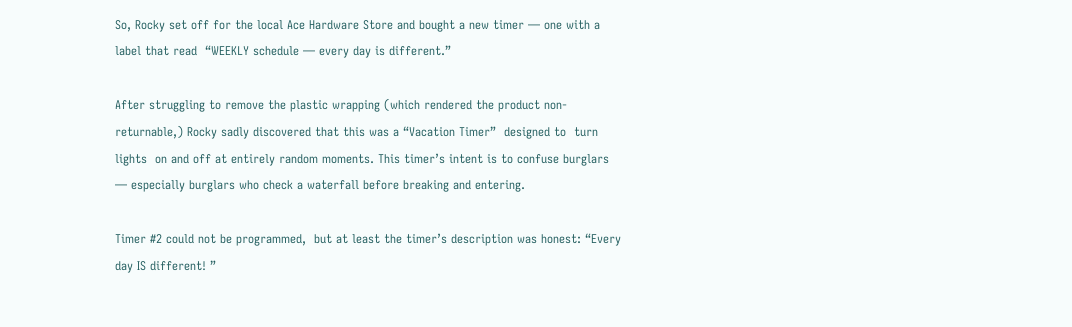So, Rocky set off for the local Ace Hardware Store and bought a new timer — one with a label that read  “WEEKLY schedule — every day is different.”

After struggling to remove the plastic wrapping (which rendered the product non-returnable,) Rocky sadly discovered that this was a “Vacation Timer”  designed to  turn lights  on and off at entirely random moments. This timer’s intent is to confuse burglars — especially burglars who check a waterfall before breaking and entering.

Timer #2 could not be programmed,  but at least the timer’s description was honest: “Every day IS different! ”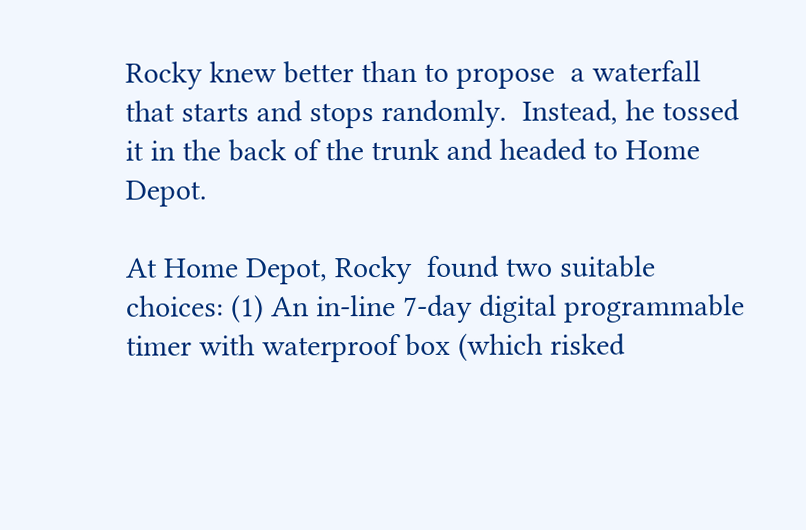Rocky knew better than to propose  a waterfall that starts and stops randomly.  Instead, he tossed it in the back of the trunk and headed to Home Depot.

At Home Depot, Rocky  found two suitable choices: (1) An in-line 7-day digital programmable timer with waterproof box (which risked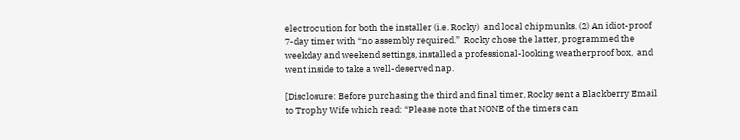electrocution for both the installer (i.e. Rocky)  and local chipmunks. (2) An idiot-proof 7-day timer with “no assembly required.”  Rocky chose the latter, programmed the weekday and weekend settings, installed a professional-looking weatherproof box,  and went inside to take a well-deserved nap.

[Disclosure: Before purchasing the third and final timer, Rocky sent a Blackberry Email to Trophy Wife which read: “Please note that NONE of the timers can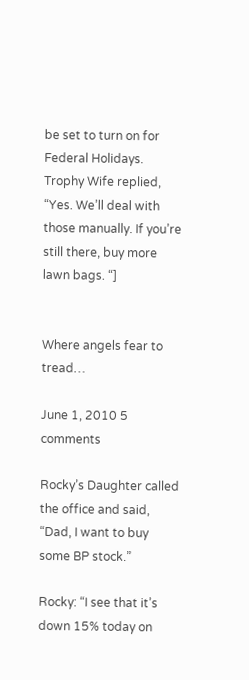be set to turn on for Federal Holidays.  Trophy Wife replied, “Yes. We’ll deal with those manually. If you’re still there, buy more lawn bags. “]


Where angels fear to tread…

June 1, 2010 5 comments

Rocky’s Daughter called the office and said,  “Dad, I want to buy some BP stock.”

Rocky: “I see that it’s down 15% today on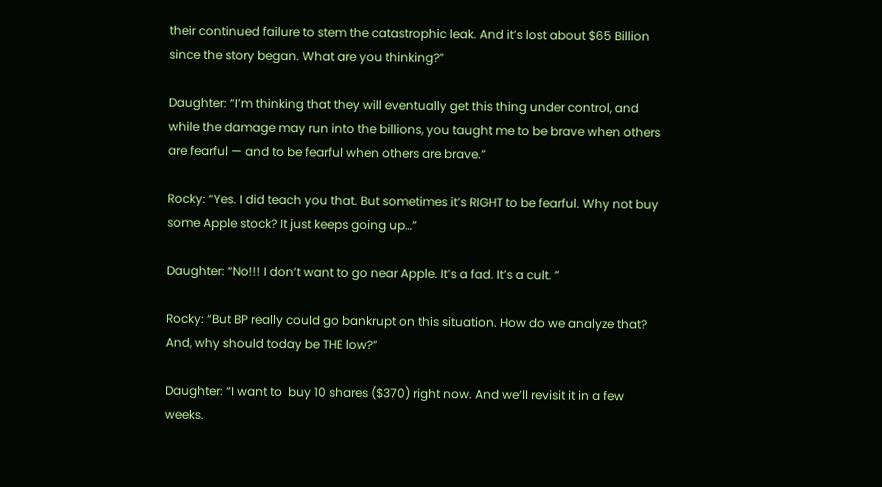their continued failure to stem the catastrophic leak. And it’s lost about $65 Billion since the story began. What are you thinking?”

Daughter: “I’m thinking that they will eventually get this thing under control, and while the damage may run into the billions, you taught me to be brave when others are fearful — and to be fearful when others are brave.”

Rocky: “Yes. I did teach you that. But sometimes it’s RIGHT to be fearful. Why not buy some Apple stock? It just keeps going up…”

Daughter: “No!!! I don’t want to go near Apple. It’s a fad. It’s a cult. ”

Rocky: “But BP really could go bankrupt on this situation. How do we analyze that? And, why should today be THE low?”

Daughter: “I want to  buy 10 shares ($370) right now. And we’ll revisit it in a few weeks.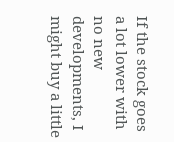If the stock goes a lot lower with no new developments, I might buy a little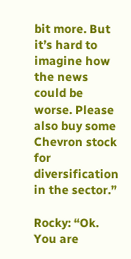bit more. But it’s hard to imagine how the news could be worse. Please also buy some Chevron stock for diversification in the sector.”

Rocky: “Ok. You are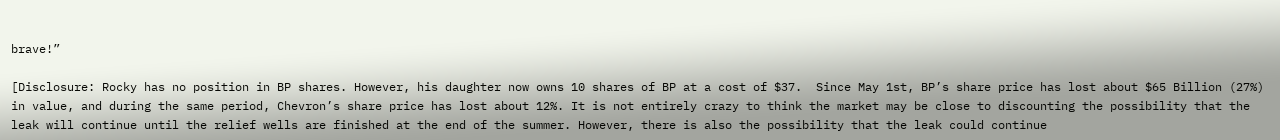brave!”

[Disclosure: Rocky has no position in BP shares. However, his daughter now owns 10 shares of BP at a cost of $37.  Since May 1st, BP’s share price has lost about $65 Billion (27%) in value, and during the same period, Chevron’s share price has lost about 12%. It is not entirely crazy to think the market may be close to discounting the possibility that the leak will continue until the relief wells are finished at the end of the summer. However, there is also the possibility that the leak could continue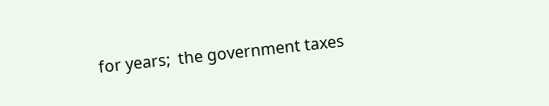for years;  the government taxes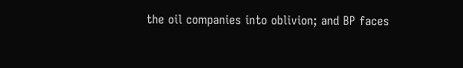the oil companies into oblivion; and BP faces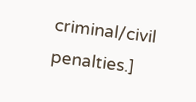criminal/civil penalties.]